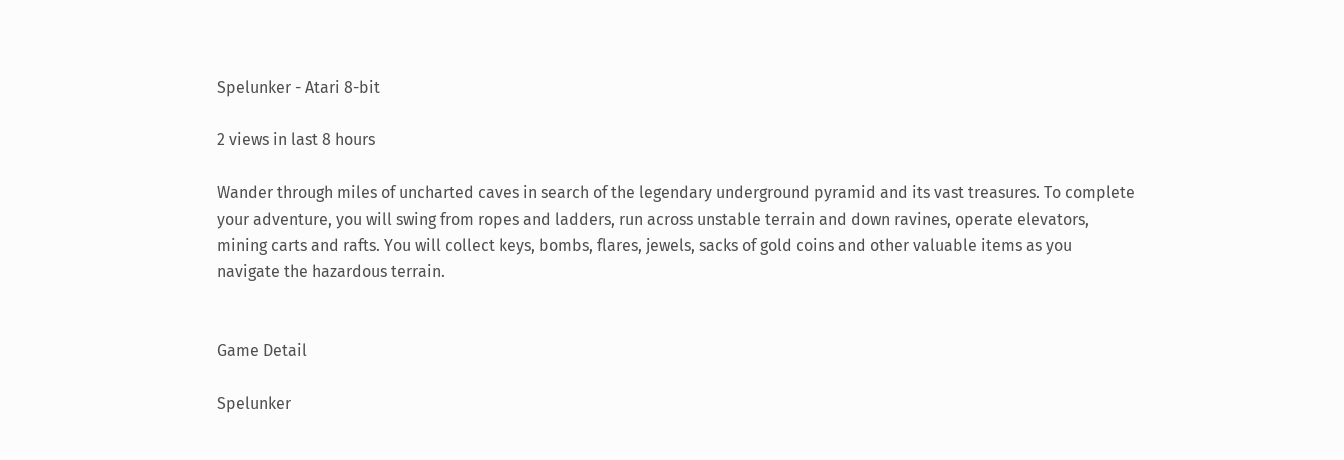Spelunker - Atari 8-bit

2 views in last 8 hours

Wander through miles of uncharted caves in search of the legendary underground pyramid and its vast treasures. To complete your adventure, you will swing from ropes and ladders, run across unstable terrain and down ravines, operate elevators, mining carts and rafts. You will collect keys, bombs, flares, jewels, sacks of gold coins and other valuable items as you navigate the hazardous terrain.


Game Detail

Spelunker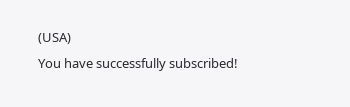(USA)
You have successfully subscribed!